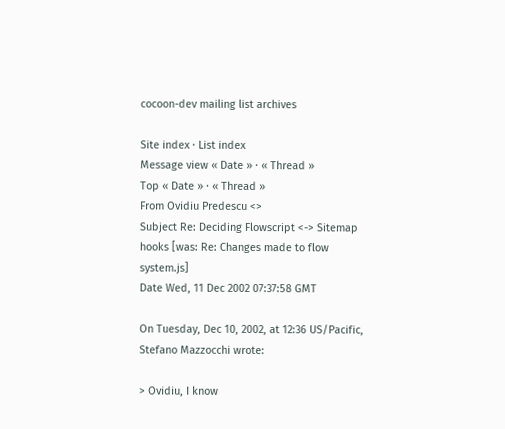cocoon-dev mailing list archives

Site index · List index
Message view « Date » · « Thread »
Top « Date » · « Thread »
From Ovidiu Predescu <>
Subject Re: Deciding Flowscript <-> Sitemap hooks [was: Re: Changes made to flow system.js]
Date Wed, 11 Dec 2002 07:37:58 GMT

On Tuesday, Dec 10, 2002, at 12:36 US/Pacific, Stefano Mazzocchi wrote:

> Ovidiu, I know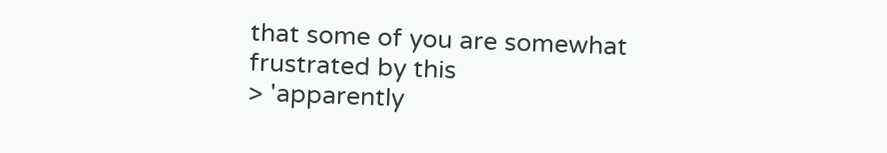that some of you are somewhat frustrated by this
> 'apparently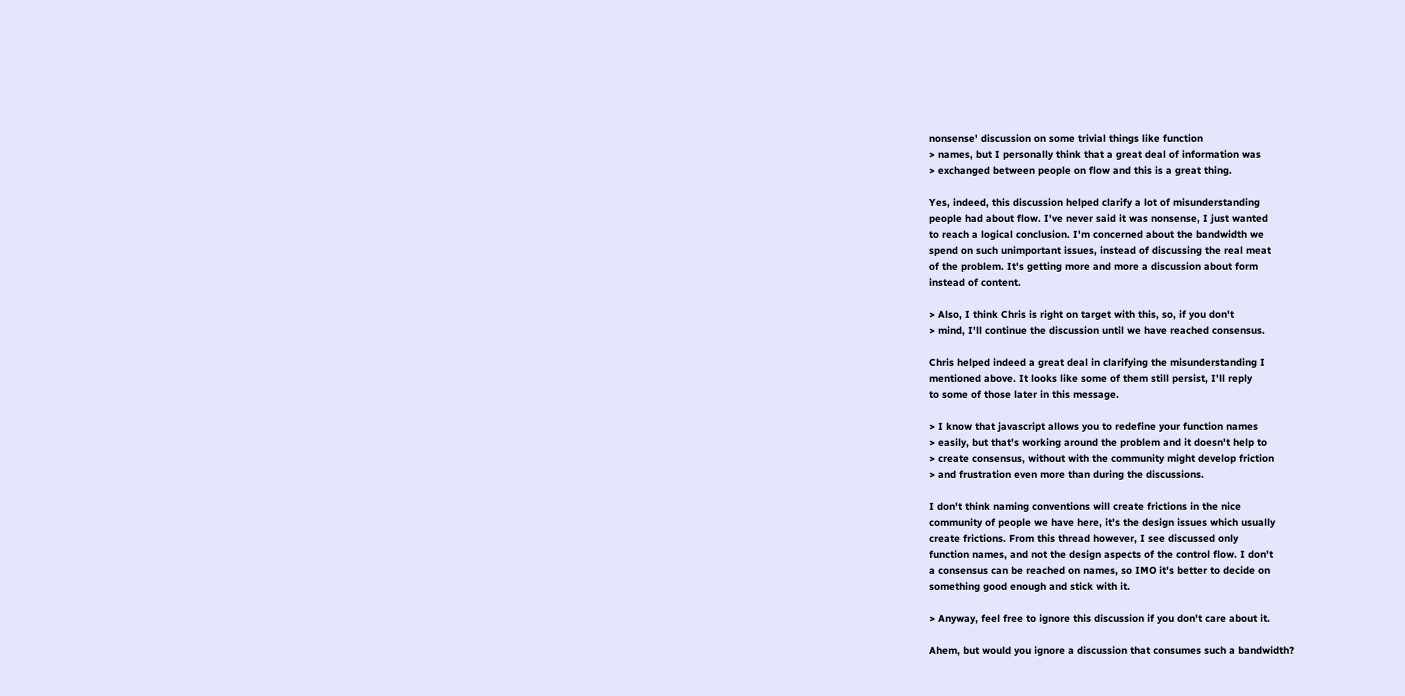nonsense' discussion on some trivial things like function
> names, but I personally think that a great deal of information was
> exchanged between people on flow and this is a great thing.

Yes, indeed, this discussion helped clarify a lot of misunderstanding
people had about flow. I've never said it was nonsense, I just wanted
to reach a logical conclusion. I'm concerned about the bandwidth we
spend on such unimportant issues, instead of discussing the real meat
of the problem. It's getting more and more a discussion about form
instead of content.

> Also, I think Chris is right on target with this, so, if you don't
> mind, I'll continue the discussion until we have reached consensus.

Chris helped indeed a great deal in clarifying the misunderstanding I
mentioned above. It looks like some of them still persist, I'll reply
to some of those later in this message.

> I know that javascript allows you to redefine your function names
> easily, but that's working around the problem and it doesn't help to
> create consensus, without with the community might develop friction
> and frustration even more than during the discussions.

I don't think naming conventions will create frictions in the nice
community of people we have here, it's the design issues which usually
create frictions. From this thread however, I see discussed only
function names, and not the design aspects of the control flow. I don't
a consensus can be reached on names, so IMO it's better to decide on
something good enough and stick with it.

> Anyway, feel free to ignore this discussion if you don't care about it.

Ahem, but would you ignore a discussion that consumes such a bandwidth?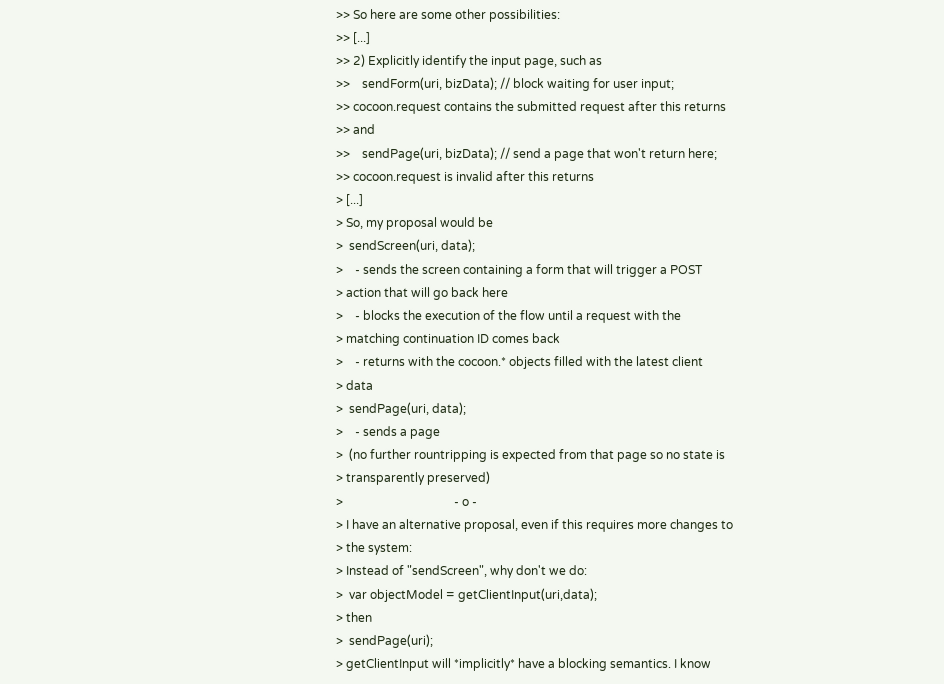>> So here are some other possibilities:
>> [...]
>> 2) Explicitly identify the input page, such as
>>    sendForm(uri, bizData); // block waiting for user input;
>> cocoon.request contains the submitted request after this returns
>> and
>>    sendPage(uri, bizData); // send a page that won't return here;
>> cocoon.request is invalid after this returns
> [...]
> So, my proposal would be
>  sendScreen(uri, data);
>    - sends the screen containing a form that will trigger a POST
> action that will go back here
>    - blocks the execution of the flow until a request with the
> matching continuation ID comes back
>    - returns with the cocoon.* objects filled with the latest client
> data
>  sendPage(uri, data);
>    - sends a page
>  (no further rountripping is expected from that page so no state is
> transparently preserved)
>                                     - o -
> I have an alternative proposal, even if this requires more changes to
> the system:
> Instead of "sendScreen", why don't we do:
>  var objectModel = getClientInput(uri,data);
> then
>  sendPage(uri);
> getClientInput will *implicitly* have a blocking semantics. I know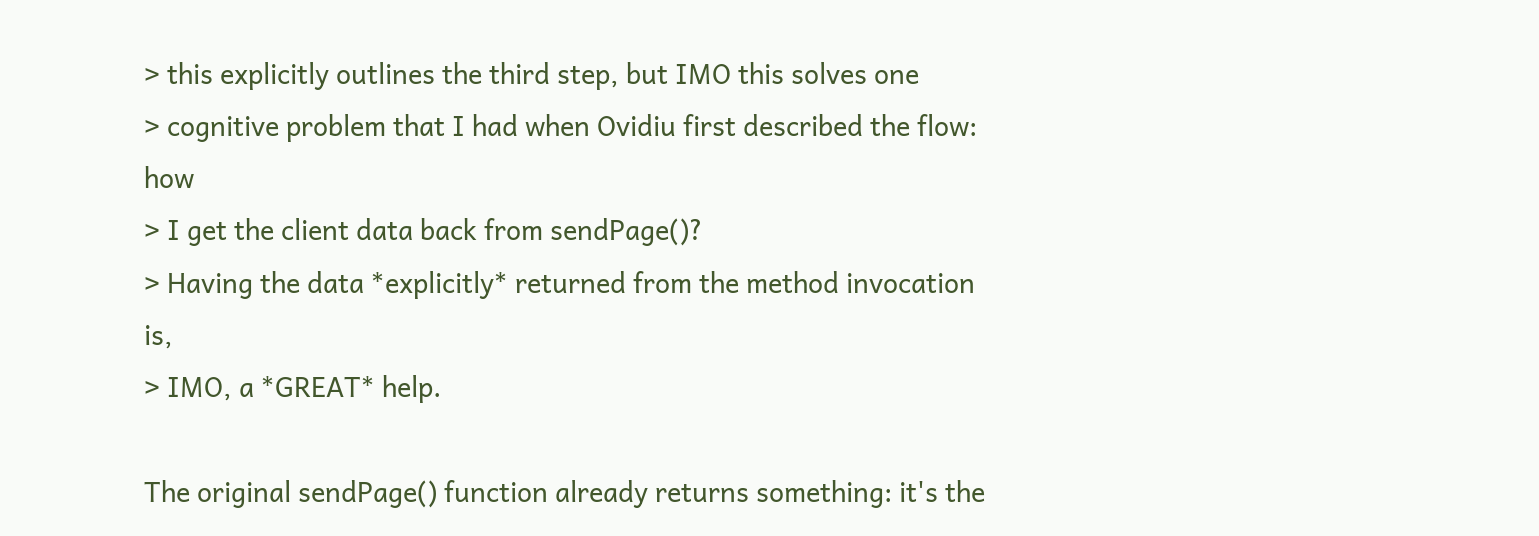> this explicitly outlines the third step, but IMO this solves one
> cognitive problem that I had when Ovidiu first described the flow: how
> I get the client data back from sendPage()?
> Having the data *explicitly* returned from the method invocation is,
> IMO, a *GREAT* help.

The original sendPage() function already returns something: it's the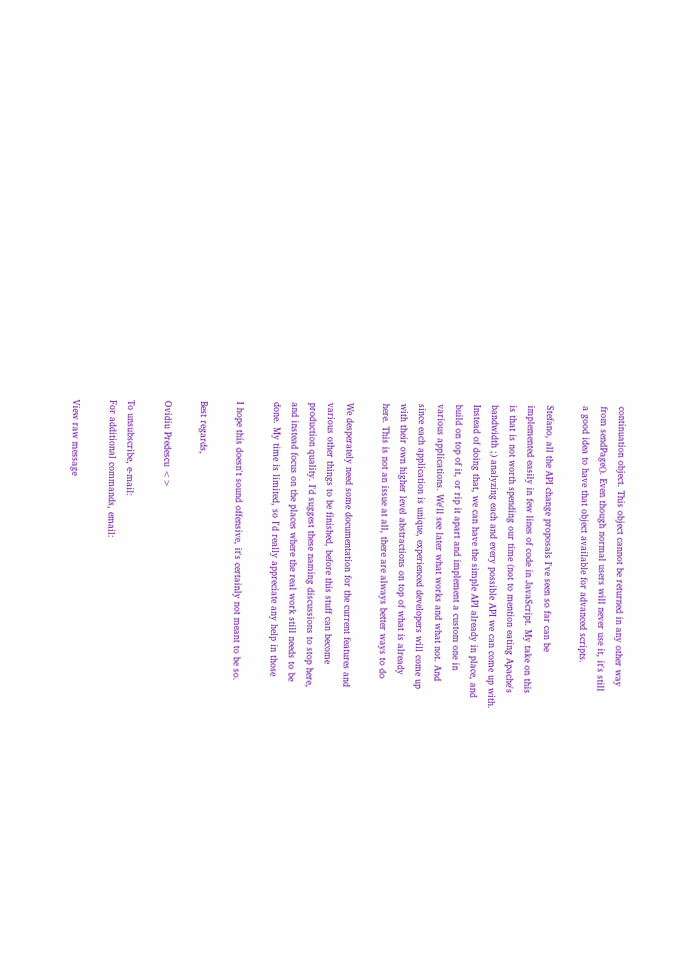continuation object. This object cannot be returned in any other way
from sendPage(). Even though normal users will never use it, it's still
a good idea to have that object available for advanced scripts.

Stefano, all the API change proposals I've seen so far can be
implemented easily in few lines of code in JavaScript. My take on this
is that is not worth spending our time (not to mention eating Apache's
bandwidth ;) analyzing each and every possible API we can come up with.
Instead of doing that, we can have the simple API already in place, and
build on top of it, or rip it apart and implement a custom one in
various applications. We'll see later what works and what not. And
since each application is unique, experienced developers will come up
with their own higher level abstractions on top of what is already
here. This is not an issue at all, there are always better ways to do

We desperately need some documentation for the current features and
various other things to be finished, before this stuff can become
production quality. I'd suggest these naming discussions to stop here,
and instead focus on the places where the real work still needs to be
done. My time is limited, so I'd really appreciate any help in those

I hope this doesn't sound offensive, it's certainly not meant to be so.

Best regards,

Ovidiu Predescu <>

To unsubscribe, e-mail:
For additional commands, email:

View raw message